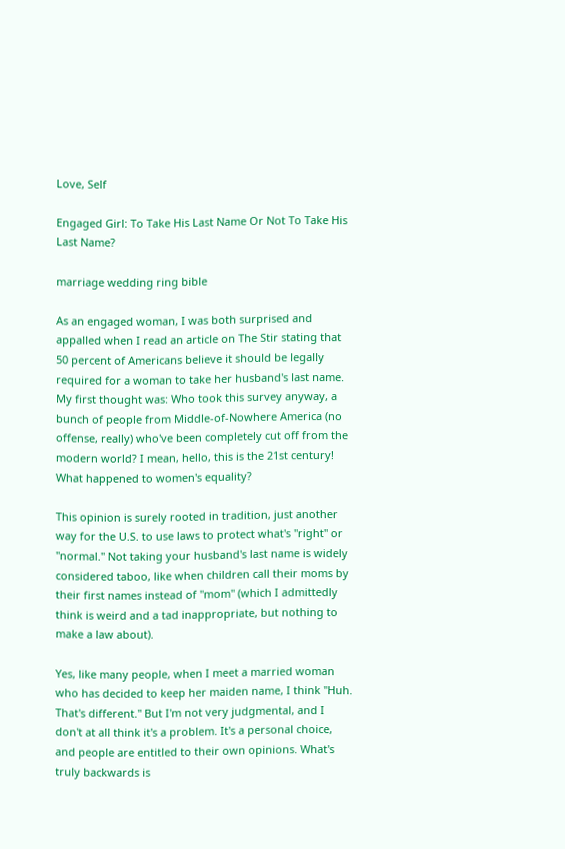Love, Self

Engaged Girl: To Take His Last Name Or Not To Take His Last Name?

marriage wedding ring bible

As an engaged woman, I was both surprised and appalled when I read an article on The Stir stating that 50 percent of Americans believe it should be legally required for a woman to take her husband's last name. My first thought was: Who took this survey anyway, a bunch of people from Middle-of-Nowhere America (no offense, really) who've been completely cut off from the modern world? I mean, hello, this is the 21st century! What happened to women's equality?

This opinion is surely rooted in tradition, just another way for the U.S. to use laws to protect what's "right" or "normal." Not taking your husband's last name is widely considered taboo, like when children call their moms by their first names instead of "mom" (which I admittedly think is weird and a tad inappropriate, but nothing to make a law about).

Yes, like many people, when I meet a married woman who has decided to keep her maiden name, I think "Huh. That's different." But I'm not very judgmental, and I don't at all think it's a problem. It's a personal choice, and people are entitled to their own opinions. What's truly backwards is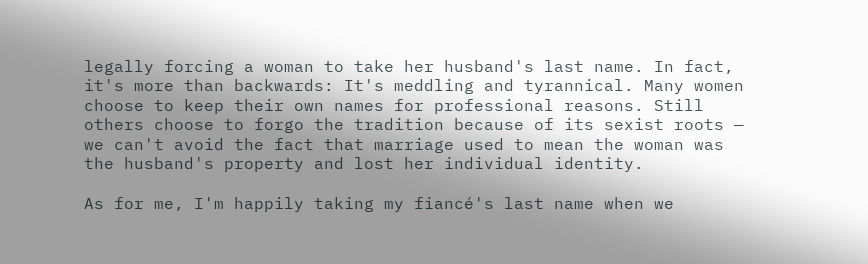legally forcing a woman to take her husband's last name. In fact, it's more than backwards: It's meddling and tyrannical. Many women choose to keep their own names for professional reasons. Still others choose to forgo the tradition because of its sexist roots — we can't avoid the fact that marriage used to mean the woman was the husband's property and lost her individual identity.

As for me, I'm happily taking my fiancé's last name when we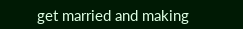get married and making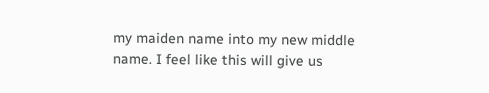my maiden name into my new middle name. I feel like this will give us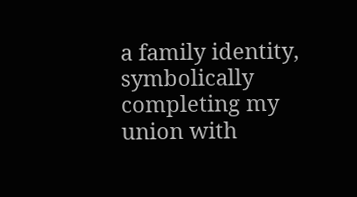a family identity, symbolically completing my union with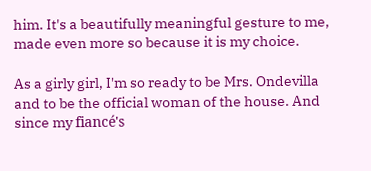him. It's a beautifully meaningful gesture to me, made even more so because it is my choice.

As a girly girl, I'm so ready to be Mrs. Ondevilla and to be the official woman of the house. And since my fiancé's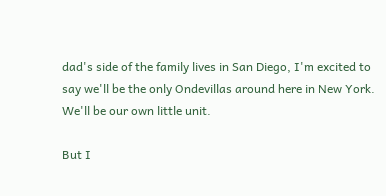dad's side of the family lives in San Diego, I'm excited to say we'll be the only Ondevillas around here in New York. We'll be our own little unit.

But I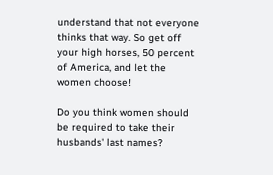understand that not everyone thinks that way. So get off your high horses, 50 percent of America, and let the women choose!

Do you think women should be required to take their husbands' last names?